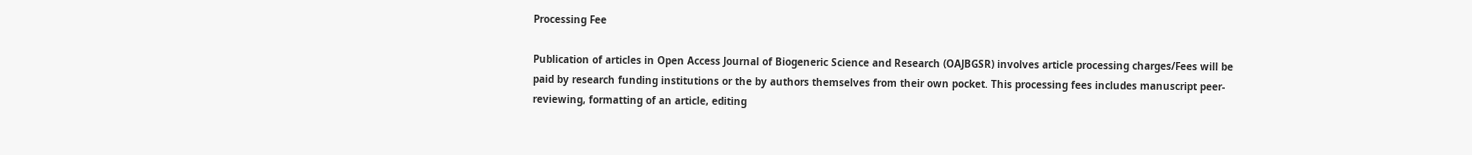Processing Fee

Publication of articles in Open Access Journal of Biogeneric Science and Research (OAJBGSR) involves article processing charges/Fees will be paid by research funding institutions or the by authors themselves from their own pocket. This processing fees includes manuscript peer-reviewing, formatting of an article, editing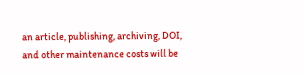an article, publishing, archiving, DOI, and other maintenance costs will be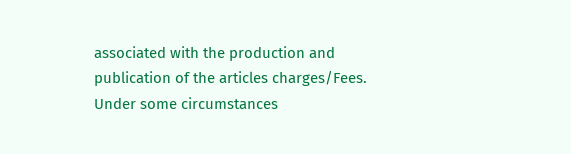associated with the production and publication of the articles charges/Fees. Under some circumstances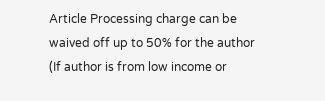Article Processing charge can be waived off up to 50% for the author (If author is from low income or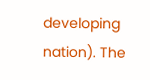developing nation). The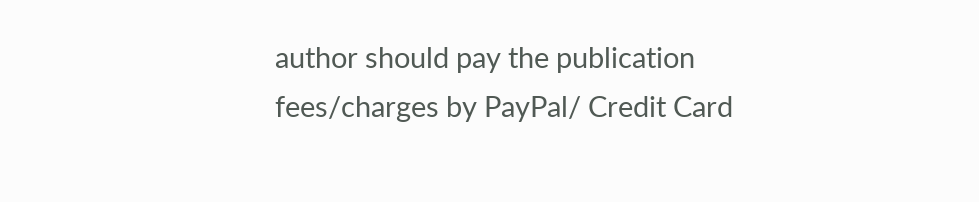author should pay the publication fees/charges by PayPal/ Credit Card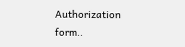Authorization form..